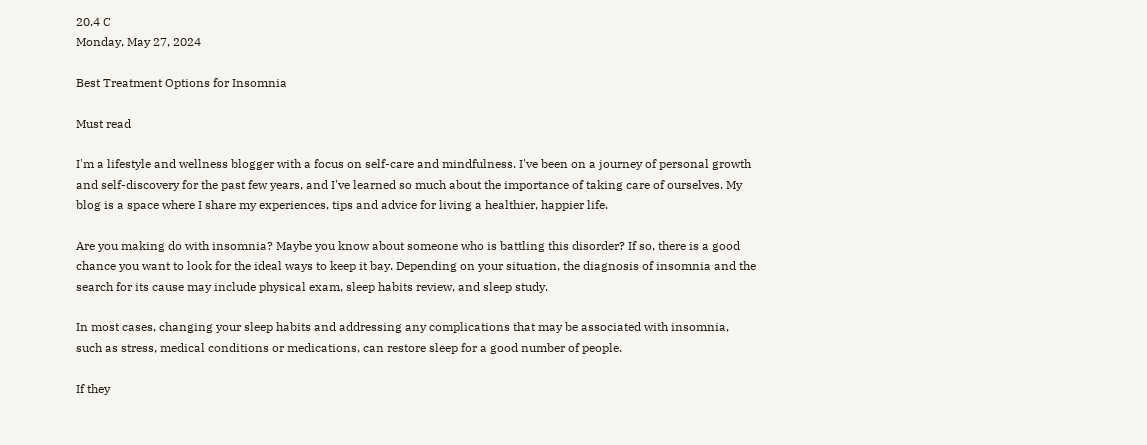20.4 C
Monday, May 27, 2024

Best Treatment Options for Insomnia

Must read

I'm a lifestyle and wellness blogger with a focus on self-care and mindfulness. I've been on a journey of personal growth and self-discovery for the past few years, and I've learned so much about the importance of taking care of ourselves. My blog is a space where I share my experiences, tips and advice for living a healthier, happier life.

Are you making do with insomnia? Maybe you know about someone who is battling this disorder? If so, there is a good chance you want to look for the ideal ways to keep it bay. Depending on your situation, the diagnosis of insomnia and the search for its cause may include physical exam, sleep habits review, and sleep study.

In most cases, changing your sleep habits and addressing any complications that may be associated with insomnia, such as stress, medical conditions or medications, can restore sleep for a good number of people.

If they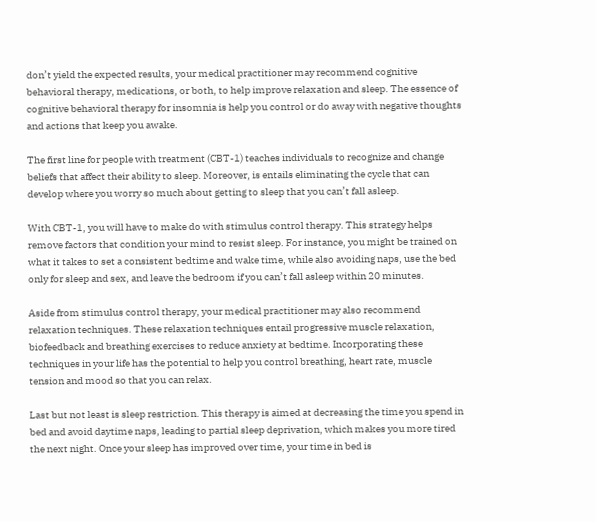don’t yield the expected results, your medical practitioner may recommend cognitive behavioral therapy, medications, or both, to help improve relaxation and sleep. The essence of cognitive behavioral therapy for insomnia is help you control or do away with negative thoughts and actions that keep you awake.

The first line for people with treatment (CBT-1) teaches individuals to recognize and change beliefs that affect their ability to sleep. Moreover, is entails eliminating the cycle that can develop where you worry so much about getting to sleep that you can’t fall asleep.

With CBT-1, you will have to make do with stimulus control therapy. This strategy helps remove factors that condition your mind to resist sleep. For instance, you might be trained on what it takes to set a consistent bedtime and wake time, while also avoiding naps, use the bed only for sleep and sex, and leave the bedroom if you can’t fall asleep within 20 minutes.

Aside from stimulus control therapy, your medical practitioner may also recommend relaxation techniques. These relaxation techniques entail progressive muscle relaxation, biofeedback and breathing exercises to reduce anxiety at bedtime. Incorporating these techniques in your life has the potential to help you control breathing, heart rate, muscle tension and mood so that you can relax.

Last but not least is sleep restriction. This therapy is aimed at decreasing the time you spend in bed and avoid daytime naps, leading to partial sleep deprivation, which makes you more tired the next night. Once your sleep has improved over time, your time in bed is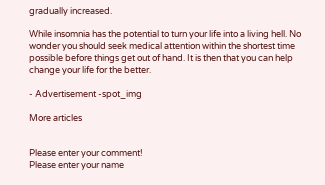gradually increased.

While insomnia has the potential to turn your life into a living hell. No wonder you should seek medical attention within the shortest time possible before things get out of hand. It is then that you can help change your life for the better.

- Advertisement -spot_img

More articles


Please enter your comment!
Please enter your name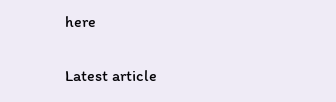here

Latest article